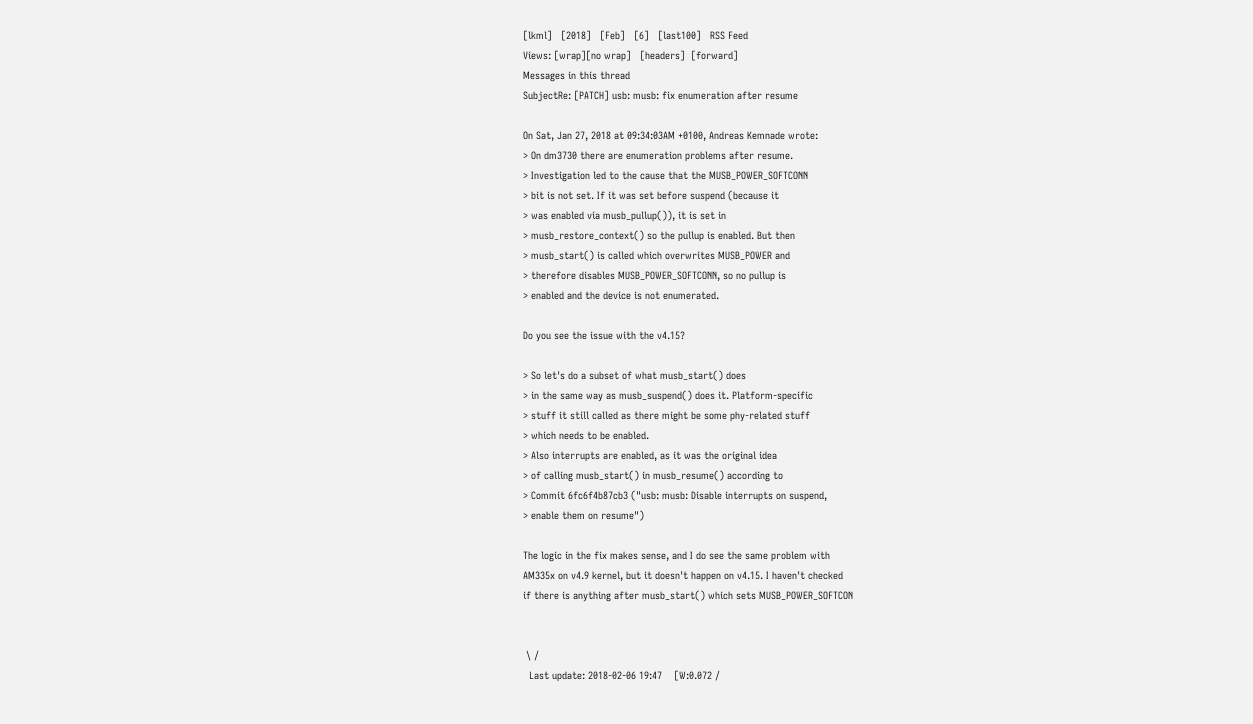[lkml]   [2018]   [Feb]   [6]   [last100]   RSS Feed
Views: [wrap][no wrap]   [headers]  [forward]
Messages in this thread
SubjectRe: [PATCH] usb: musb: fix enumeration after resume

On Sat, Jan 27, 2018 at 09:34:03AM +0100, Andreas Kemnade wrote:
> On dm3730 there are enumeration problems after resume.
> Investigation led to the cause that the MUSB_POWER_SOFTCONN
> bit is not set. If it was set before suspend (because it
> was enabled via musb_pullup()), it is set in
> musb_restore_context() so the pullup is enabled. But then
> musb_start() is called which overwrites MUSB_POWER and
> therefore disables MUSB_POWER_SOFTCONN, so no pullup is
> enabled and the device is not enumerated.

Do you see the issue with the v4.15?

> So let's do a subset of what musb_start() does
> in the same way as musb_suspend() does it. Platform-specific
> stuff it still called as there might be some phy-related stuff
> which needs to be enabled.
> Also interrupts are enabled, as it was the original idea
> of calling musb_start() in musb_resume() according to
> Commit 6fc6f4b87cb3 ("usb: musb: Disable interrupts on suspend,
> enable them on resume")

The logic in the fix makes sense, and I do see the same problem with
AM335x on v4.9 kernel, but it doesn't happen on v4.15. I haven't checked
if there is anything after musb_start() which sets MUSB_POWER_SOFTCON


 \ /
  Last update: 2018-02-06 19:47    [W:0.072 /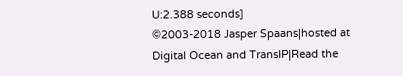U:2.388 seconds]
©2003-2018 Jasper Spaans|hosted at Digital Ocean and TransIP|Read the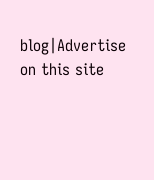blog|Advertise on this site